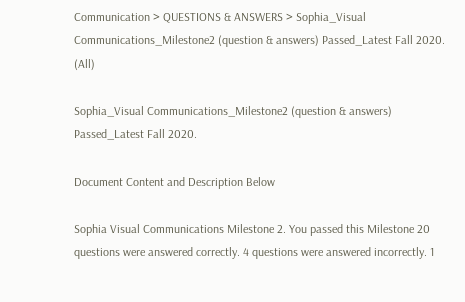Communication > QUESTIONS & ANSWERS > Sophia_Visual Communications_Milestone2 (question & answers) Passed_Latest Fall 2020. (All)

Sophia_Visual Communications_Milestone2 (question & answers) Passed_Latest Fall 2020.

Document Content and Description Below

Sophia Visual Communications Milestone 2. You passed this Milestone 20 questions were answered correctly. 4 questions were answered incorrectly. 1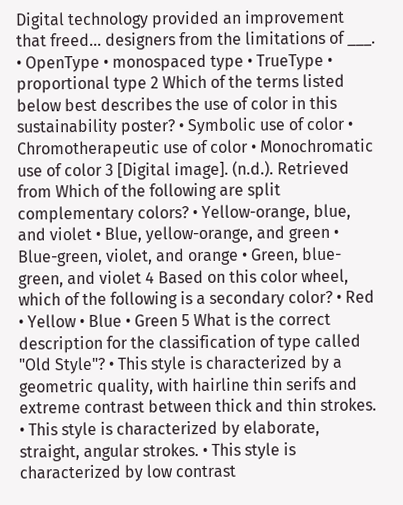Digital technology provided an improvement that freed... designers from the limitations of ___. • OpenType • monospaced type • TrueType • proportional type 2 Which of the terms listed below best describes the use of color in this sustainability poster? • Symbolic use of color • Chromotherapeutic use of color • Monochromatic use of color 3 [Digital image]. (n.d.). Retrieved from Which of the following are split complementary colors? • Yellow-orange, blue, and violet • Blue, yellow-orange, and green • Blue-green, violet, and orange • Green, blue-green, and violet 4 Based on this color wheel, which of the following is a secondary color? • Red • Yellow • Blue • Green 5 What is the correct description for the classification of type called "Old Style"? • This style is characterized by a geometric quality, with hairline thin serifs and extreme contrast between thick and thin strokes. • This style is characterized by elaborate, straight, angular strokes. • This style is characterized by low contrast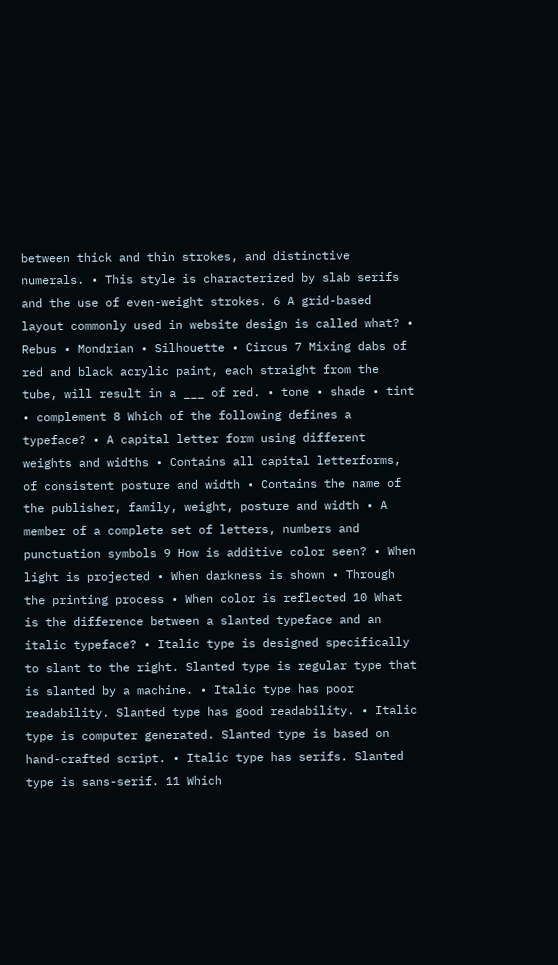between thick and thin strokes, and distinctive numerals. • This style is characterized by slab serifs and the use of even-weight strokes. 6 A grid-based layout commonly used in website design is called what? • Rebus • Mondrian • Silhouette • Circus 7 Mixing dabs of red and black acrylic paint, each straight from the tube, will result in a ___ of red. • tone • shade • tint • complement 8 Which of the following defines a typeface? • A capital letter form using different weights and widths • Contains all capital letterforms, of consistent posture and width • Contains the name of the publisher, family, weight, posture and width • A member of a complete set of letters, numbers and punctuation symbols 9 How is additive color seen? • When light is projected • When darkness is shown • Through the printing process • When color is reflected 10 What is the difference between a slanted typeface and an italic typeface? • Italic type is designed specifically to slant to the right. Slanted type is regular type that is slanted by a machine. • Italic type has poor readability. Slanted type has good readability. • Italic type is computer generated. Slanted type is based on hand-crafted script. • Italic type has serifs. Slanted type is sans-serif. 11 Which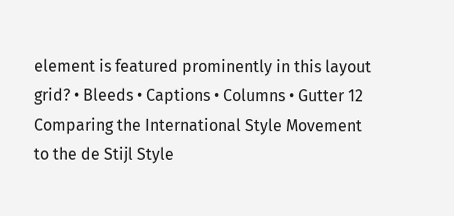element is featured prominently in this layout grid? • Bleeds • Captions • Columns • Gutter 12 Comparing the International Style Movement to the de Stijl Style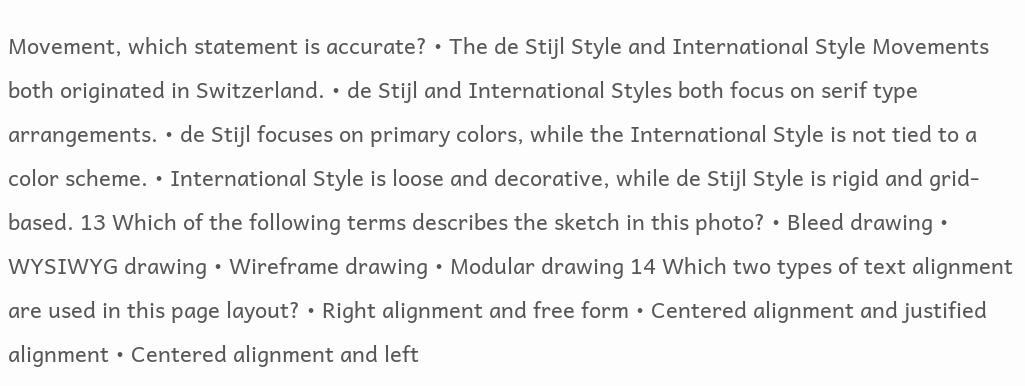Movement, which statement is accurate? • The de Stijl Style and International Style Movements both originated in Switzerland. • de Stijl and International Styles both focus on serif type arrangements. • de Stijl focuses on primary colors, while the International Style is not tied to a color scheme. • International Style is loose and decorative, while de Stijl Style is rigid and grid-based. 13 Which of the following terms describes the sketch in this photo? • Bleed drawing • WYSIWYG drawing • Wireframe drawing • Modular drawing 14 Which two types of text alignment are used in this page layout? • Right alignment and free form • Centered alignment and justified alignment • Centered alignment and left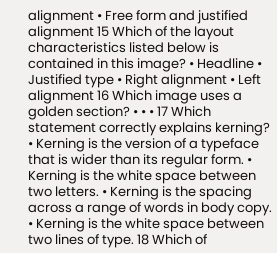alignment • Free form and justified alignment 15 Which of the layout characteristics listed below is contained in this image? • Headline • Justified type • Right alignment • Left alignment 16 Which image uses a golden section? • • • 17 Which statement correctly explains kerning? • Kerning is the version of a typeface that is wider than its regular form. • Kerning is the white space between two letters. • Kerning is the spacing across a range of words in body copy. • Kerning is the white space between two lines of type. 18 Which of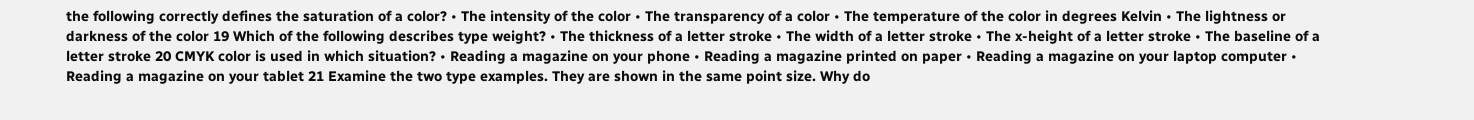the following correctly defines the saturation of a color? • The intensity of the color • The transparency of a color • The temperature of the color in degrees Kelvin • The lightness or darkness of the color 19 Which of the following describes type weight? • The thickness of a letter stroke • The width of a letter stroke • The x-height of a letter stroke • The baseline of a letter stroke 20 CMYK color is used in which situation? • Reading a magazine on your phone • Reading a magazine printed on paper • Reading a magazine on your laptop computer • Reading a magazine on your tablet 21 Examine the two type examples. They are shown in the same point size. Why do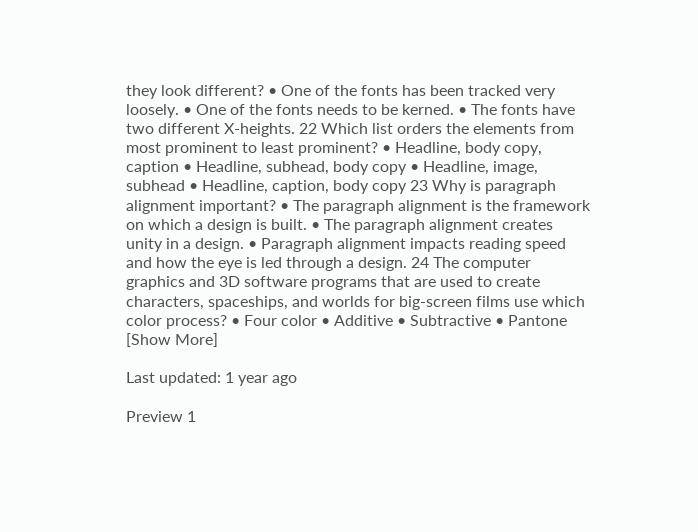they look different? • One of the fonts has been tracked very loosely. • One of the fonts needs to be kerned. • The fonts have two different X-heights. 22 Which list orders the elements from most prominent to least prominent? • Headline, body copy, caption • Headline, subhead, body copy • Headline, image, subhead • Headline, caption, body copy 23 Why is paragraph alignment important? • The paragraph alignment is the framework on which a design is built. • The paragraph alignment creates unity in a design. • Paragraph alignment impacts reading speed and how the eye is led through a design. 24 The computer graphics and 3D software programs that are used to create characters, spaceships, and worlds for big-screen films use which color process? • Four color • Additive • Subtractive • Pantone [Show More]

Last updated: 1 year ago

Preview 1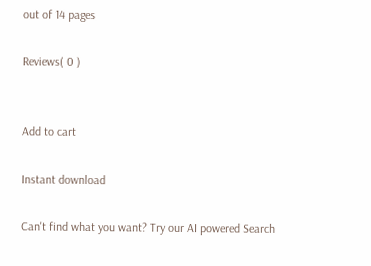out of 14 pages

Reviews( 0 )


Add to cart

Instant download

Can't find what you want? Try our AI powered Search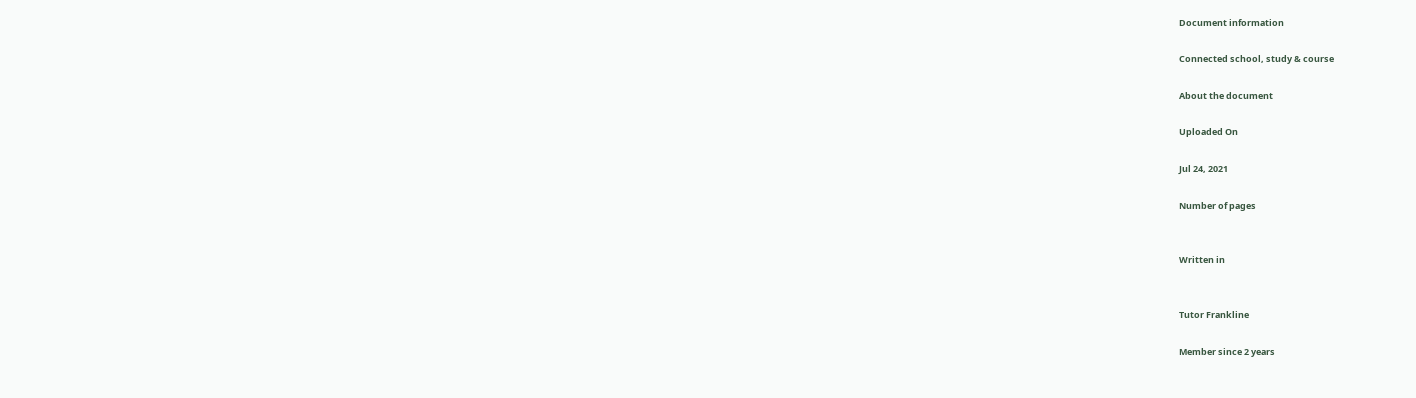Document information

Connected school, study & course

About the document

Uploaded On

Jul 24, 2021

Number of pages


Written in


Tutor Frankline

Member since 2 years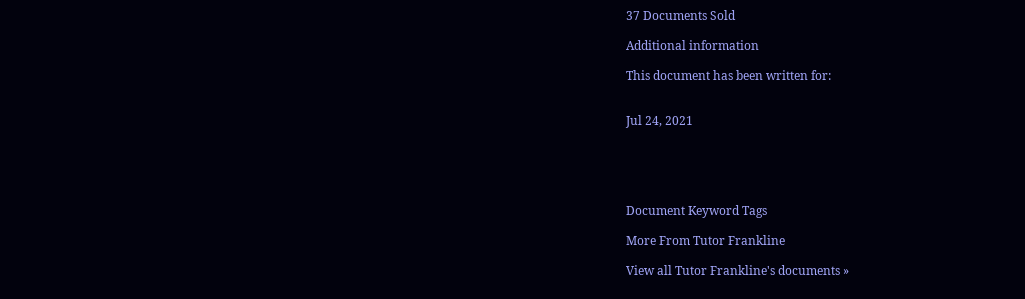37 Documents Sold

Additional information

This document has been written for:


Jul 24, 2021





Document Keyword Tags

More From Tutor Frankline

View all Tutor Frankline's documents »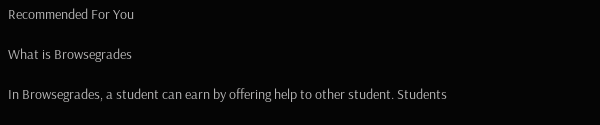Recommended For You

What is Browsegrades

In Browsegrades, a student can earn by offering help to other student. Students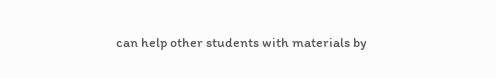can help other students with materials by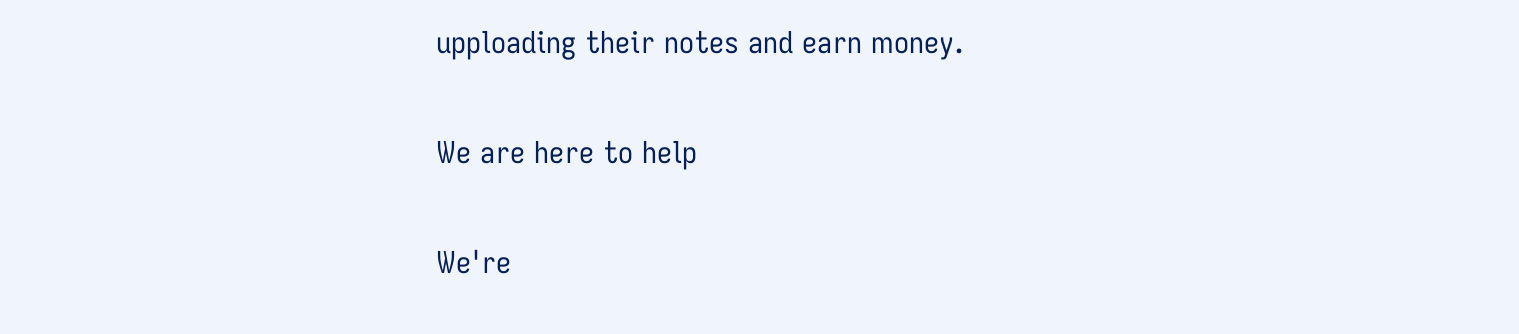upploading their notes and earn money.

We are here to help

We're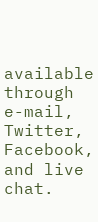available through e-mail, Twitter, Facebook, and live chat.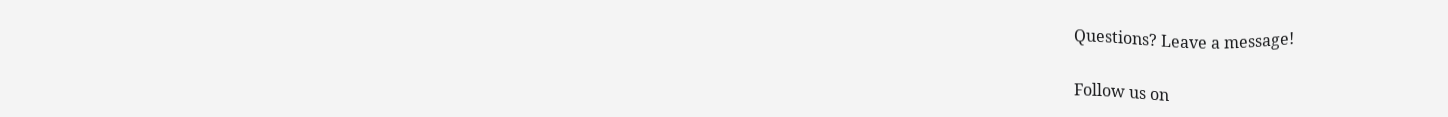Questions? Leave a message!

Follow us on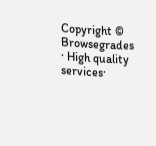Copyright © Browsegrades · High quality services·